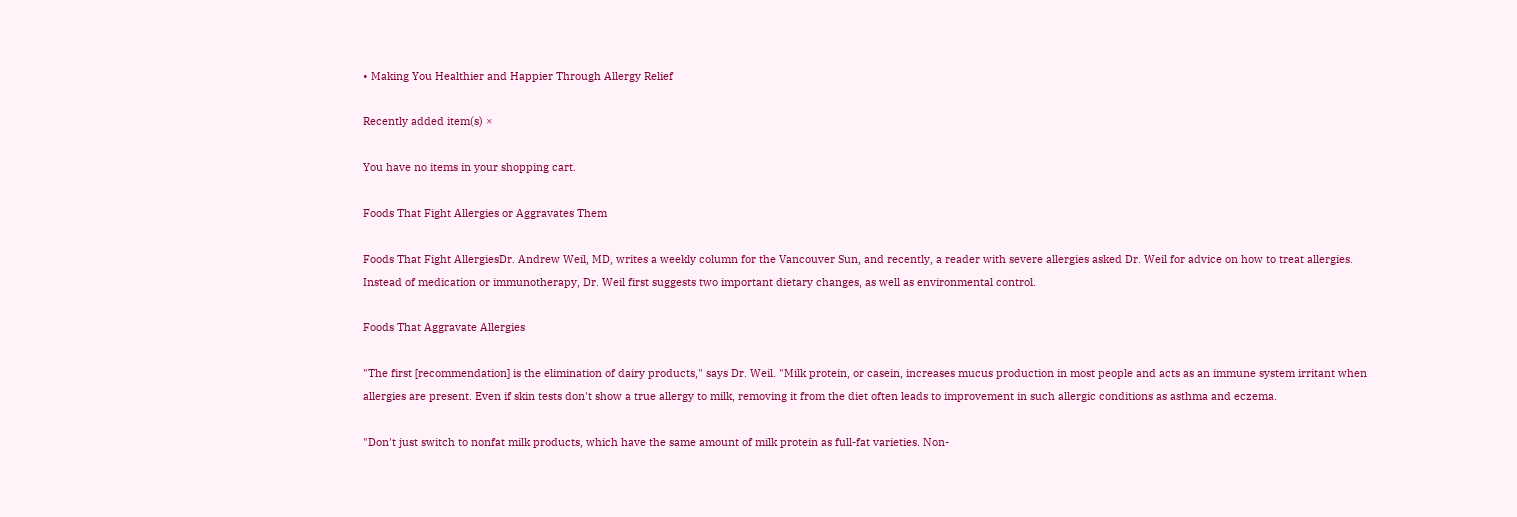• Making You Healthier and Happier Through Allergy Relief

Recently added item(s) ×

You have no items in your shopping cart.

Foods That Fight Allergies or Aggravates Them

Foods That Fight AllergiesDr. Andrew Weil, MD, writes a weekly column for the Vancouver Sun, and recently, a reader with severe allergies asked Dr. Weil for advice on how to treat allergies. Instead of medication or immunotherapy, Dr. Weil first suggests two important dietary changes, as well as environmental control.

Foods That Aggravate Allergies

"The first [recommendation] is the elimination of dairy products," says Dr. Weil. "Milk protein, or casein, increases mucus production in most people and acts as an immune system irritant when allergies are present. Even if skin tests don't show a true allergy to milk, removing it from the diet often leads to improvement in such allergic conditions as asthma and eczema.

"Don't just switch to nonfat milk products, which have the same amount of milk protein as full-fat varieties. Non-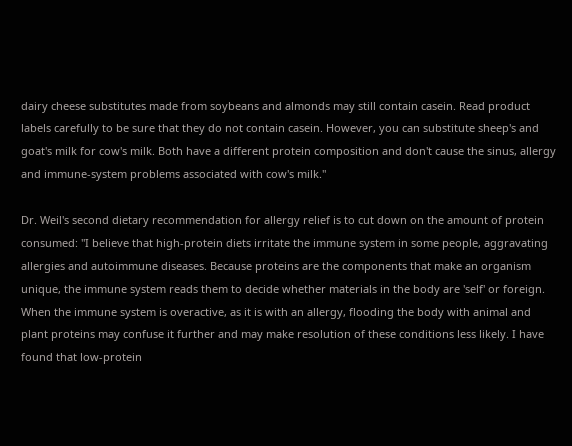dairy cheese substitutes made from soybeans and almonds may still contain casein. Read product labels carefully to be sure that they do not contain casein. However, you can substitute sheep's and goat's milk for cow's milk. Both have a different protein composition and don't cause the sinus, allergy and immune-system problems associated with cow's milk."

Dr. Weil's second dietary recommendation for allergy relief is to cut down on the amount of protein consumed: "I believe that high-protein diets irritate the immune system in some people, aggravating allergies and autoimmune diseases. Because proteins are the components that make an organism unique, the immune system reads them to decide whether materials in the body are 'self' or foreign. When the immune system is overactive, as it is with an allergy, flooding the body with animal and plant proteins may confuse it further and may make resolution of these conditions less likely. I have found that low-protein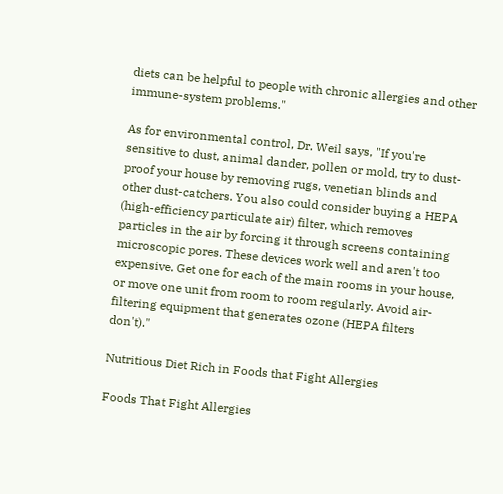diets can be helpful to people with chronic allergies and other immune-system problems."

As for environmental control, Dr. Weil says, "If you're sensitive to dust, animal dander, pollen or mold, try to dust-proof your house by removing rugs, venetian blinds and other dust-catchers. You also could consider buying a HEPA (high-efficiency particulate air) filter, which removes particles in the air by forcing it through screens containing microscopic pores. These devices work well and aren't too expensive. Get one for each of the main rooms in your house, or move one unit from room to room regularly. Avoid air-filtering equipment that generates ozone (HEPA filters don't)."

Nutritious Diet Rich in Foods that Fight Allergies

Foods That Fight Allergies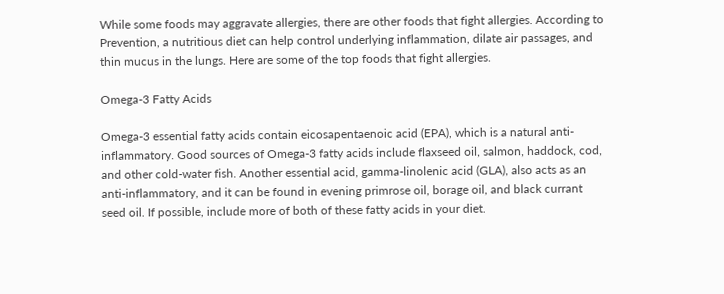While some foods may aggravate allergies, there are other foods that fight allergies. According to Prevention, a nutritious diet can help control underlying inflammation, dilate air passages, and thin mucus in the lungs. Here are some of the top foods that fight allergies.

Omega-3 Fatty Acids

Omega-3 essential fatty acids contain eicosapentaenoic acid (EPA), which is a natural anti-inflammatory. Good sources of Omega-3 fatty acids include flaxseed oil, salmon, haddock, cod, and other cold-water fish. Another essential acid, gamma-linolenic acid (GLA), also acts as an anti-inflammatory, and it can be found in evening primrose oil, borage oil, and black currant seed oil. If possible, include more of both of these fatty acids in your diet.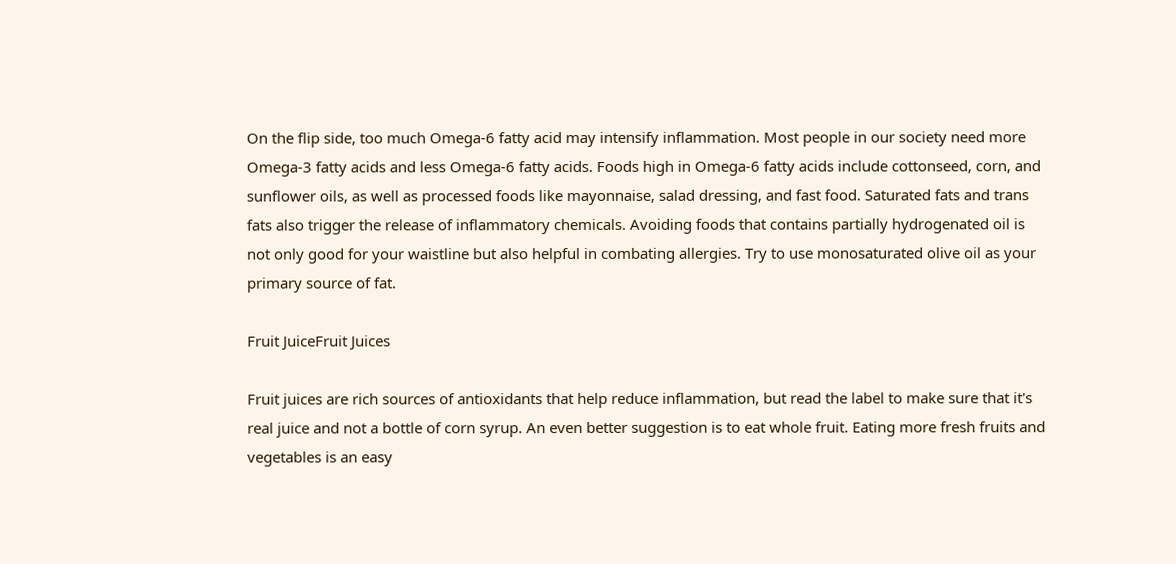On the flip side, too much Omega-6 fatty acid may intensify inflammation. Most people in our society need more Omega-3 fatty acids and less Omega-6 fatty acids. Foods high in Omega-6 fatty acids include cottonseed, corn, and sunflower oils, as well as processed foods like mayonnaise, salad dressing, and fast food. Saturated fats and trans fats also trigger the release of inflammatory chemicals. Avoiding foods that contains partially hydrogenated oil is not only good for your waistline but also helpful in combating allergies. Try to use monosaturated olive oil as your primary source of fat.

Fruit JuiceFruit Juices

Fruit juices are rich sources of antioxidants that help reduce inflammation, but read the label to make sure that it's real juice and not a bottle of corn syrup. An even better suggestion is to eat whole fruit. Eating more fresh fruits and vegetables is an easy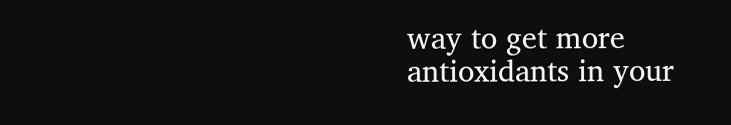way to get more antioxidants in your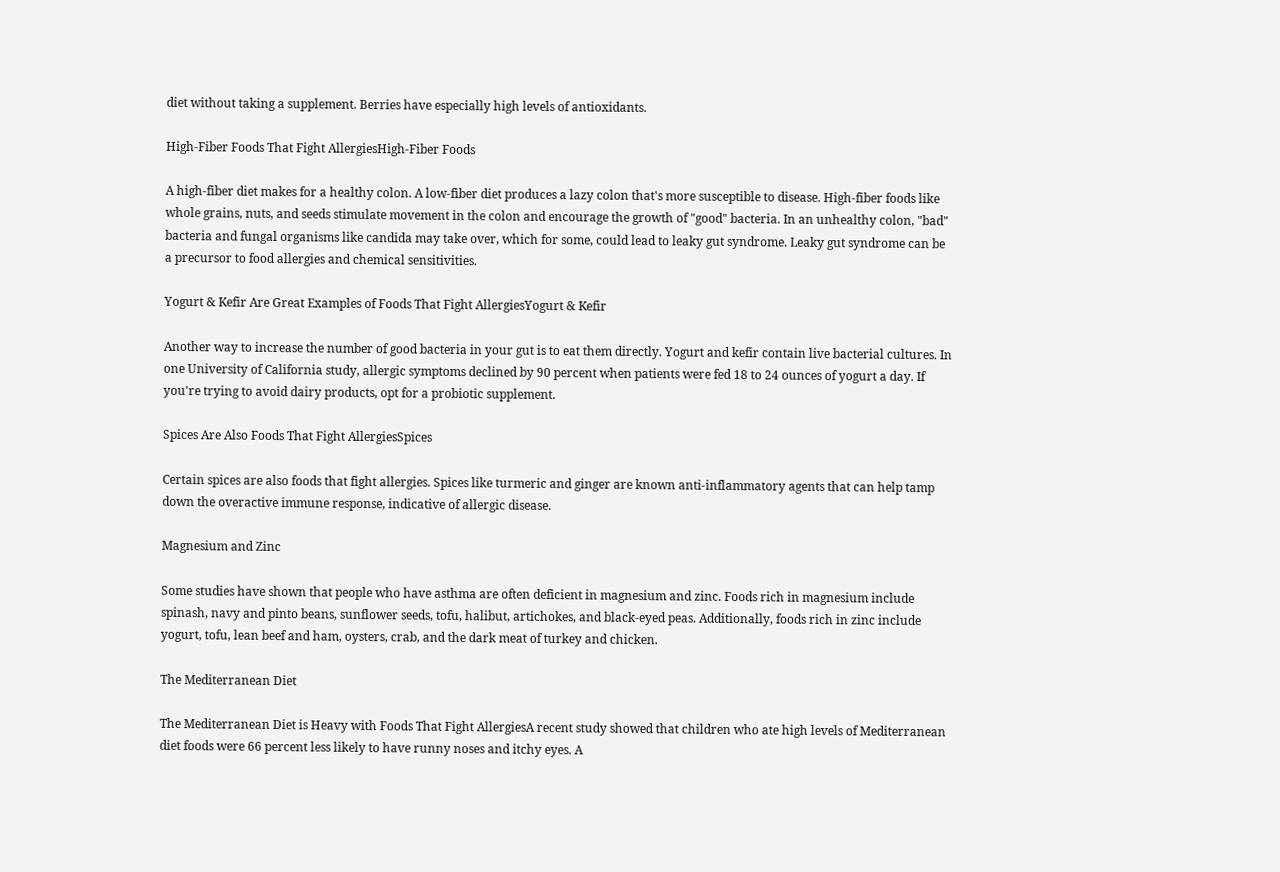diet without taking a supplement. Berries have especially high levels of antioxidants.

High-Fiber Foods That Fight AllergiesHigh-Fiber Foods

A high-fiber diet makes for a healthy colon. A low-fiber diet produces a lazy colon that's more susceptible to disease. High-fiber foods like whole grains, nuts, and seeds stimulate movement in the colon and encourage the growth of "good" bacteria. In an unhealthy colon, "bad" bacteria and fungal organisms like candida may take over, which for some, could lead to leaky gut syndrome. Leaky gut syndrome can be a precursor to food allergies and chemical sensitivities.

Yogurt & Kefir Are Great Examples of Foods That Fight AllergiesYogurt & Kefir

Another way to increase the number of good bacteria in your gut is to eat them directly. Yogurt and kefir contain live bacterial cultures. In one University of California study, allergic symptoms declined by 90 percent when patients were fed 18 to 24 ounces of yogurt a day. If you're trying to avoid dairy products, opt for a probiotic supplement.

Spices Are Also Foods That Fight AllergiesSpices

Certain spices are also foods that fight allergies. Spices like turmeric and ginger are known anti-inflammatory agents that can help tamp down the overactive immune response, indicative of allergic disease.

Magnesium and Zinc

Some studies have shown that people who have asthma are often deficient in magnesium and zinc. Foods rich in magnesium include spinash, navy and pinto beans, sunflower seeds, tofu, halibut, artichokes, and black-eyed peas. Additionally, foods rich in zinc include yogurt, tofu, lean beef and ham, oysters, crab, and the dark meat of turkey and chicken.

The Mediterranean Diet

The Mediterranean Diet is Heavy with Foods That Fight AllergiesA recent study showed that children who ate high levels of Mediterranean diet foods were 66 percent less likely to have runny noses and itchy eyes. A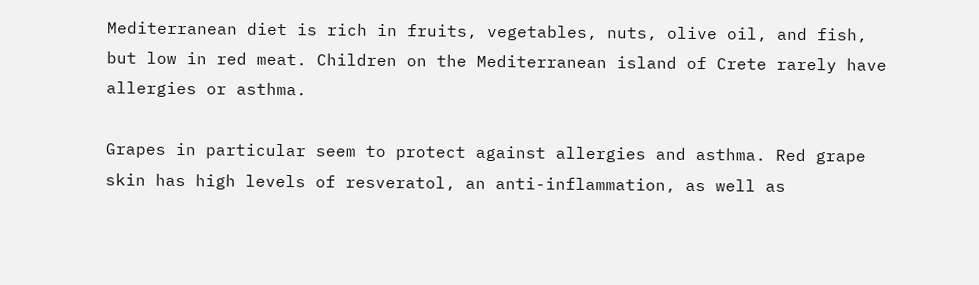Mediterranean diet is rich in fruits, vegetables, nuts, olive oil, and fish, but low in red meat. Children on the Mediterranean island of Crete rarely have allergies or asthma.

Grapes in particular seem to protect against allergies and asthma. Red grape skin has high levels of resveratol, an anti-inflammation, as well as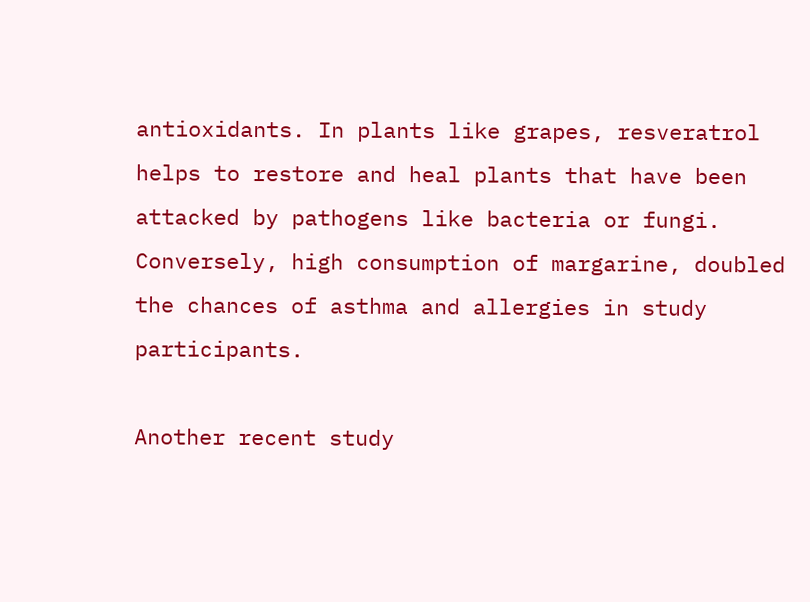antioxidants. In plants like grapes, resveratrol helps to restore and heal plants that have been attacked by pathogens like bacteria or fungi. Conversely, high consumption of margarine, doubled the chances of asthma and allergies in study participants.

Another recent study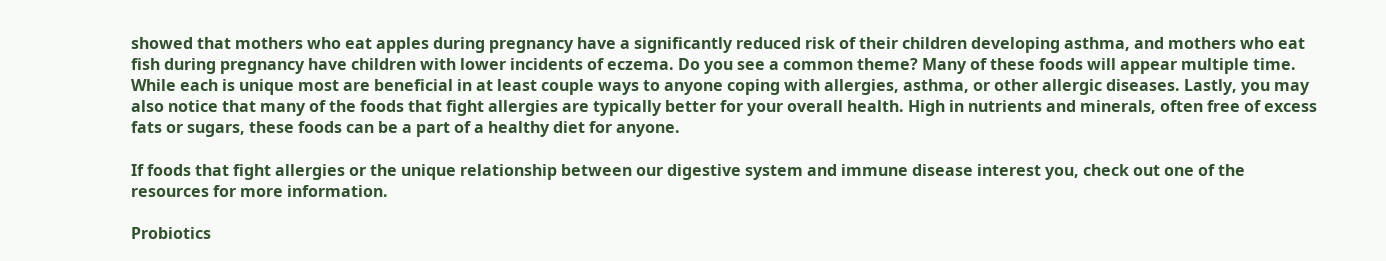showed that mothers who eat apples during pregnancy have a significantly reduced risk of their children developing asthma, and mothers who eat fish during pregnancy have children with lower incidents of eczema. Do you see a common theme? Many of these foods will appear multiple time. While each is unique most are beneficial in at least couple ways to anyone coping with allergies, asthma, or other allergic diseases. Lastly, you may also notice that many of the foods that fight allergies are typically better for your overall health. High in nutrients and minerals, often free of excess fats or sugars, these foods can be a part of a healthy diet for anyone.

If foods that fight allergies or the unique relationship between our digestive system and immune disease interest you, check out one of the resources for more information.

Probiotics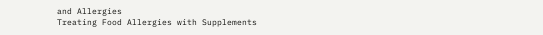and Allergies
Treating Food Allergies with Supplements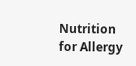Nutrition for Allergy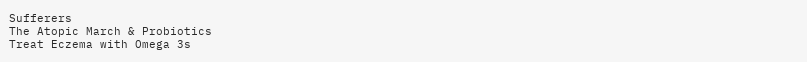Sufferers
The Atopic March & Probiotics
Treat Eczema with Omega 3s